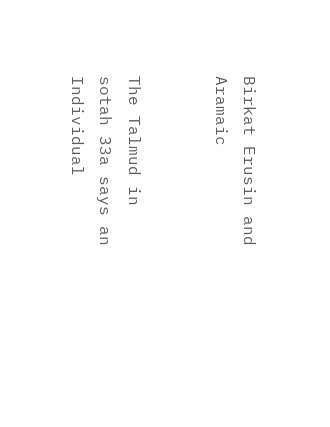Birkat Erusin and Aramaic


The Talmud in sotah 33a says an Individual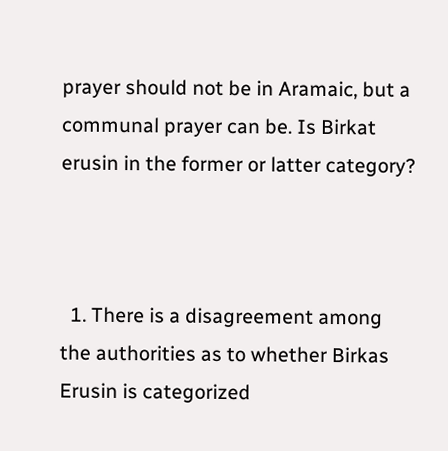prayer should not be in Aramaic, but a communal prayer can be. Is Birkat erusin in the former or latter category?



  1. There is a disagreement among the authorities as to whether Birkas Erusin is categorized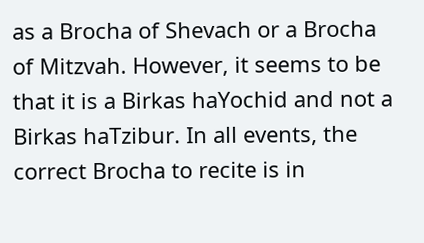as a Brocha of Shevach or a Brocha of Mitzvah. However, it seems to be that it is a Birkas haYochid and not a Birkas haTzibur. In all events, the correct Brocha to recite is in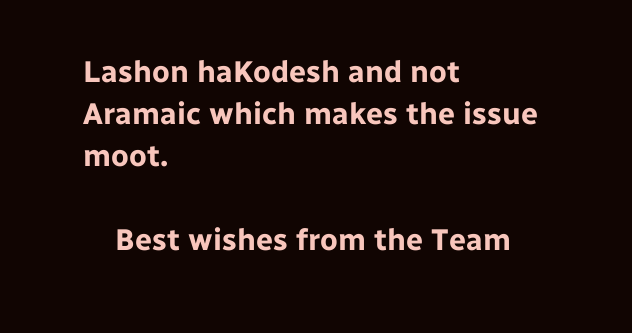Lashon haKodesh and not Aramaic which makes the issue moot.

    Best wishes from the Team